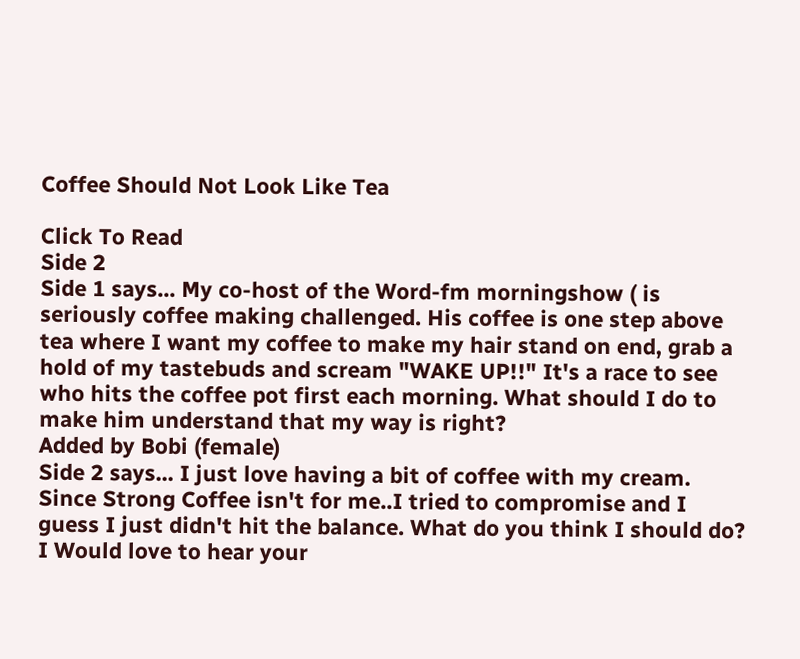Coffee Should Not Look Like Tea

Click To Read
Side 2
Side 1 says... My co-host of the Word-fm morningshow ( is seriously coffee making challenged. His coffee is one step above tea where I want my coffee to make my hair stand on end, grab a hold of my tastebuds and scream "WAKE UP!!" It's a race to see who hits the coffee pot first each morning. What should I do to make him understand that my way is right?
Added by Bobi (female)
Side 2 says... I just love having a bit of coffee with my cream. Since Strong Coffee isn't for me..I tried to compromise and I guess I just didn't hit the balance. What do you think I should do? I Would love to hear your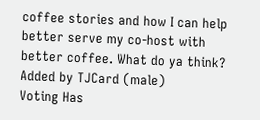coffee stories and how I can help better serve my co-host with better coffee. What do ya think?
Added by TJCard (male)
Voting Has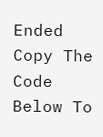Ended
Copy The Code Below To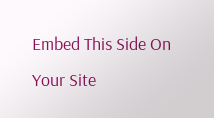Embed This Side On Your Site